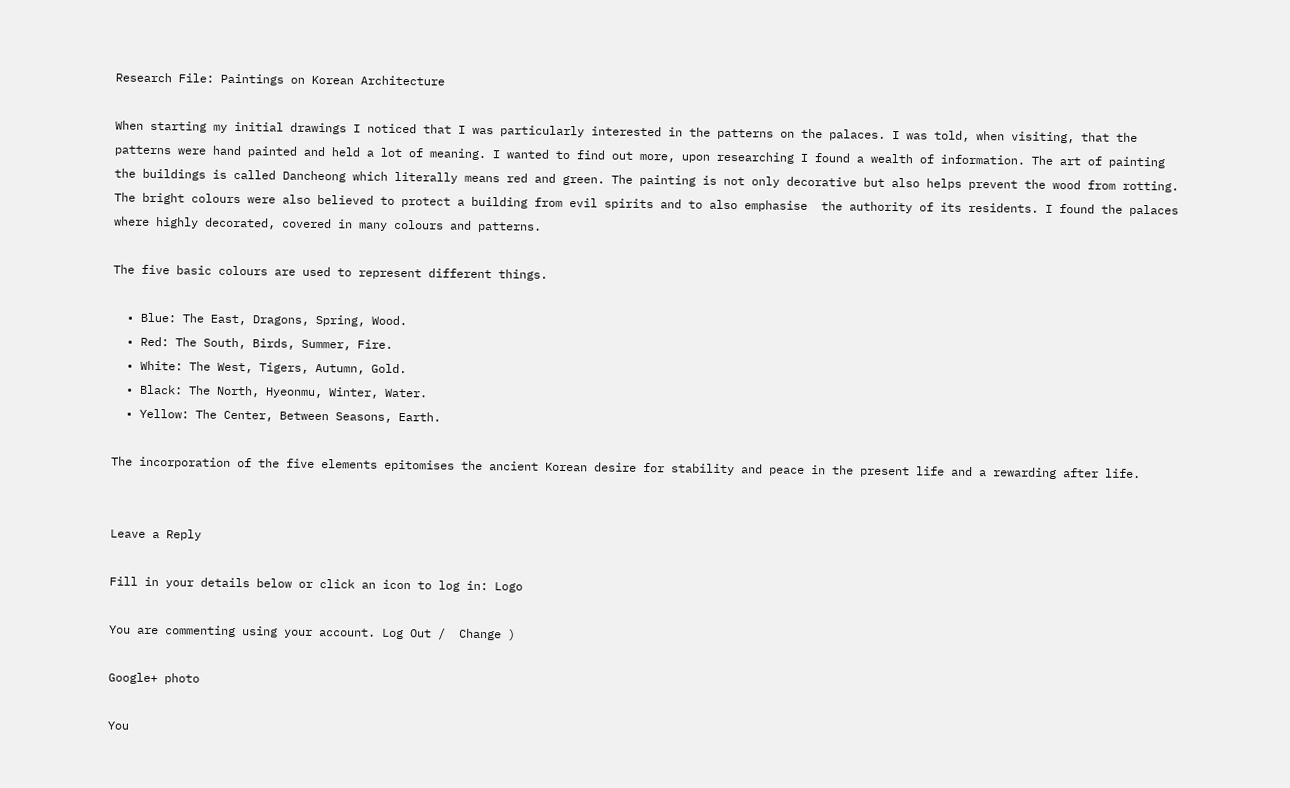Research File: Paintings on Korean Architecture

When starting my initial drawings I noticed that I was particularly interested in the patterns on the palaces. I was told, when visiting, that the patterns were hand painted and held a lot of meaning. I wanted to find out more, upon researching I found a wealth of information. The art of painting the buildings is called Dancheong which literally means red and green. The painting is not only decorative but also helps prevent the wood from rotting. The bright colours were also believed to protect a building from evil spirits and to also emphasise  the authority of its residents. I found the palaces where highly decorated, covered in many colours and patterns.

The five basic colours are used to represent different things.

  • Blue: The East, Dragons, Spring, Wood.
  • Red: The South, Birds, Summer, Fire.
  • White: The West, Tigers, Autumn, Gold.
  • Black: The North, Hyeonmu, Winter, Water.
  • Yellow: The Center, Between Seasons, Earth.

The incorporation of the five elements epitomises the ancient Korean desire for stability and peace in the present life and a rewarding after life.


Leave a Reply

Fill in your details below or click an icon to log in: Logo

You are commenting using your account. Log Out /  Change )

Google+ photo

You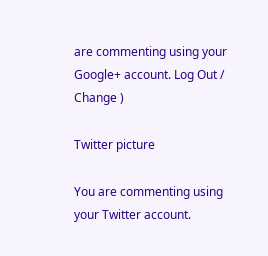are commenting using your Google+ account. Log Out /  Change )

Twitter picture

You are commenting using your Twitter account.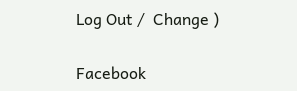Log Out /  Change )

Facebook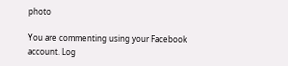photo

You are commenting using your Facebook account. Log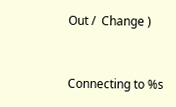Out /  Change )


Connecting to %s